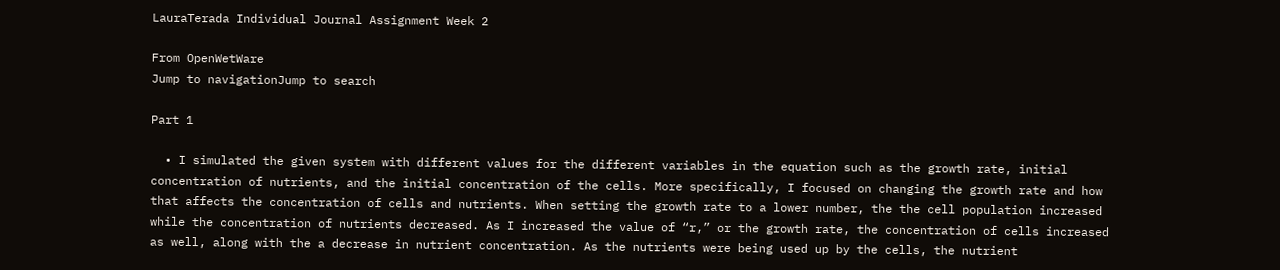LauraTerada Individual Journal Assignment Week 2

From OpenWetWare
Jump to navigationJump to search

Part 1

  • I simulated the given system with different values for the different variables in the equation such as the growth rate, initial concentration of nutrients, and the initial concentration of the cells. More specifically, I focused on changing the growth rate and how that affects the concentration of cells and nutrients. When setting the growth rate to a lower number, the the cell population increased while the concentration of nutrients decreased. As I increased the value of “r,” or the growth rate, the concentration of cells increased as well, along with the a decrease in nutrient concentration. As the nutrients were being used up by the cells, the nutrient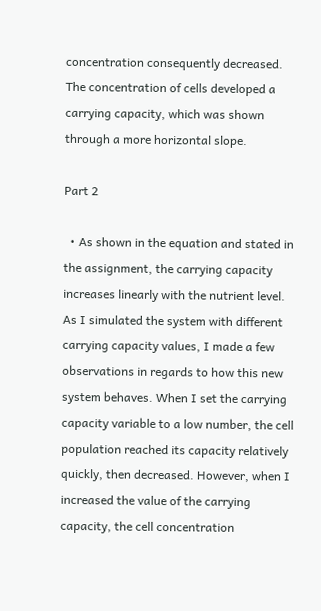concentration consequently decreased. The concentration of cells developed a carrying capacity, which was shown through a more horizontal slope.

Part 2

  • As shown in the equation and stated in the assignment, the carrying capacity increases linearly with the nutrient level. As I simulated the system with different carrying capacity values, I made a few observations in regards to how this new system behaves. When I set the carrying capacity variable to a low number, the cell population reached its capacity relatively quickly, then decreased. However, when I increased the value of the carrying capacity, the cell concentration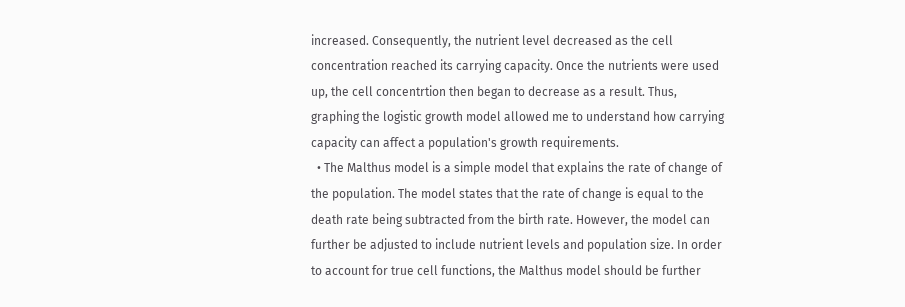increased. Consequently, the nutrient level decreased as the cell concentration reached its carrying capacity. Once the nutrients were used up, the cell concentrtion then began to decrease as a result. Thus, graphing the logistic growth model allowed me to understand how carrying capacity can affect a population's growth requirements.
  • The Malthus model is a simple model that explains the rate of change of the population. The model states that the rate of change is equal to the death rate being subtracted from the birth rate. However, the model can further be adjusted to include nutrient levels and population size. In order to account for true cell functions, the Malthus model should be further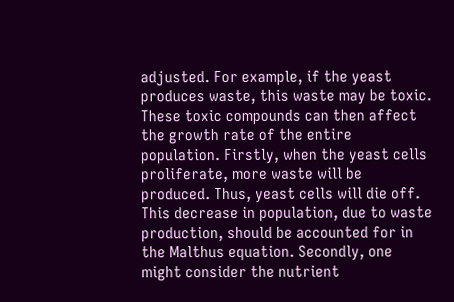adjusted. For example, if the yeast produces waste, this waste may be toxic. These toxic compounds can then affect the growth rate of the entire population. Firstly, when the yeast cells proliferate, more waste will be produced. Thus, yeast cells will die off. This decrease in population, due to waste production, should be accounted for in the Malthus equation. Secondly, one might consider the nutrient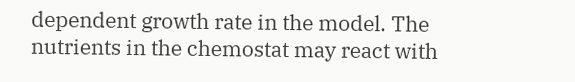dependent growth rate in the model. The nutrients in the chemostat may react with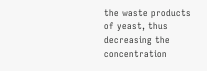the waste products of yeast, thus decreasing the concentration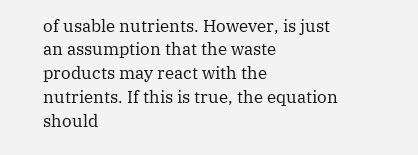of usable nutrients. However, is just an assumption that the waste products may react with the nutrients. If this is true, the equation should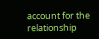account for the relationship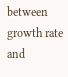between growth rate and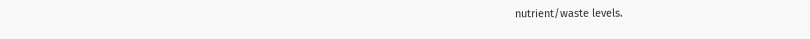nutrient/waste levels.